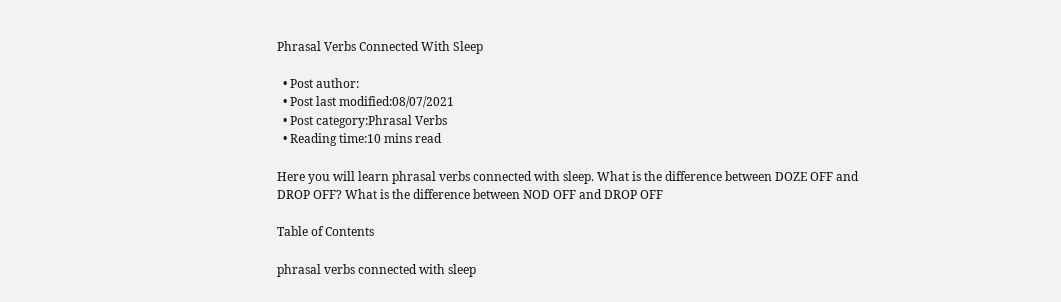Phrasal Verbs Connected With Sleep

  • Post author:
  • Post last modified:08/07/2021
  • Post category:Phrasal Verbs
  • Reading time:10 mins read

Here you will learn phrasal verbs connected with sleep. What is the difference between DOZE OFF and DROP OFF? What is the difference between NOD OFF and DROP OFF

Table of Contents

phrasal verbs connected with sleep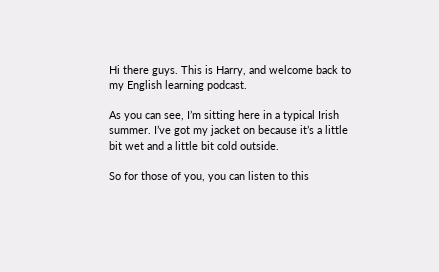Hi there guys. This is Harry, and welcome back to my English learning podcast.

As you can see, I’m sitting here in a typical Irish summer. I’ve got my jacket on because it’s a little bit wet and a little bit cold outside.

So for those of you, you can listen to this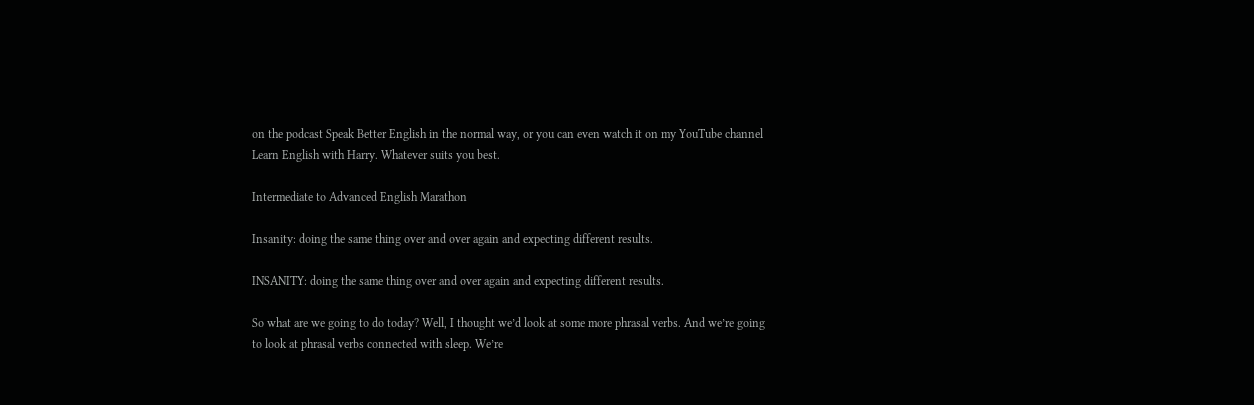on the podcast Speak Better English in the normal way, or you can even watch it on my YouTube channel Learn English with Harry. Whatever suits you best.

Intermediate to Advanced English Marathon

Insanity: doing the same thing over and over again and expecting different results.

INSANITY: doing the same thing over and over again and expecting different results.

So what are we going to do today? Well, I thought we’d look at some more phrasal verbs. And we’re going to look at phrasal verbs connected with sleep. We’re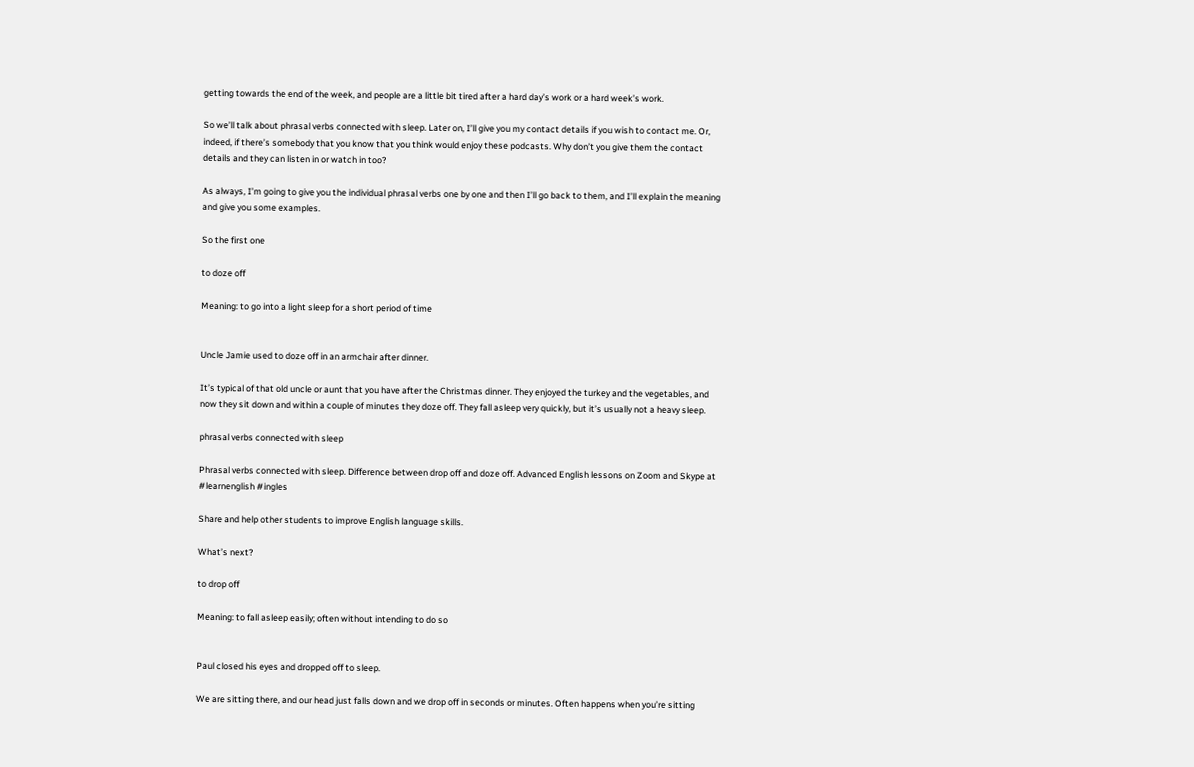getting towards the end of the week, and people are a little bit tired after a hard day’s work or a hard week’s work.

So we’ll talk about phrasal verbs connected with sleep. Later on, I’ll give you my contact details if you wish to contact me. Or, indeed, if there’s somebody that you know that you think would enjoy these podcasts. Why don’t you give them the contact details and they can listen in or watch in too?

As always, I’m going to give you the individual phrasal verbs one by one and then I’ll go back to them, and I’ll explain the meaning and give you some examples.

So the first one

to doze off

Meaning: to go into a light sleep for a short period of time


Uncle Jamie used to doze off in an armchair after dinner.

It’s typical of that old uncle or aunt that you have after the Christmas dinner. They enjoyed the turkey and the vegetables, and now they sit down and within a couple of minutes they doze off. They fall asleep very quickly, but it’s usually not a heavy sleep.

phrasal verbs connected with sleep

Phrasal verbs connected with sleep. Difference between drop off and doze off. Advanced English lessons on Zoom and Skype at #learnenglish #ingles

Share and help other students to improve English language skills.

What’s next?

to drop off

Meaning: to fall asleep easily; often without intending to do so


Paul closed his eyes and dropped off to sleep.

We are sitting there, and our head just falls down and we drop off in seconds or minutes. Often happens when you’re sitting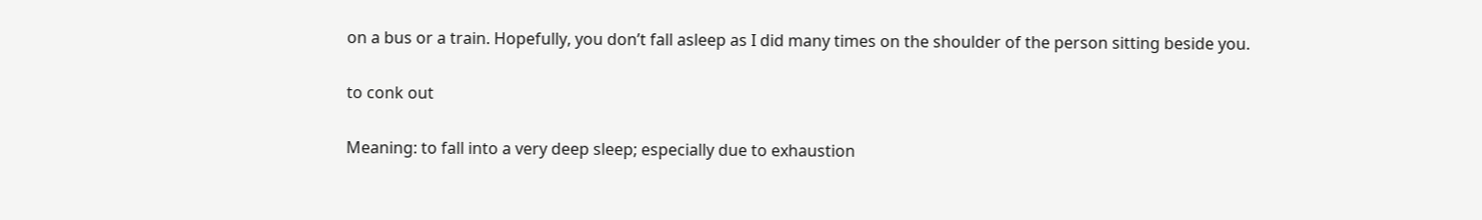on a bus or a train. Hopefully, you don’t fall asleep as I did many times on the shoulder of the person sitting beside you.

to conk out

Meaning: to fall into a very deep sleep; especially due to exhaustion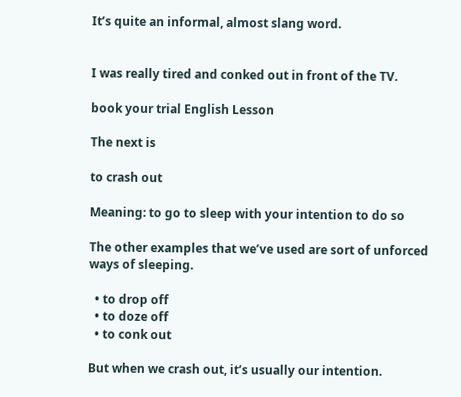It’s quite an informal, almost slang word.


I was really tired and conked out in front of the TV.

book your trial English Lesson

The next is

to crash out

Meaning: to go to sleep with your intention to do so

The other examples that we’ve used are sort of unforced ways of sleeping.

  • to drop off
  • to doze off
  • to conk out

But when we crash out, it’s usually our intention.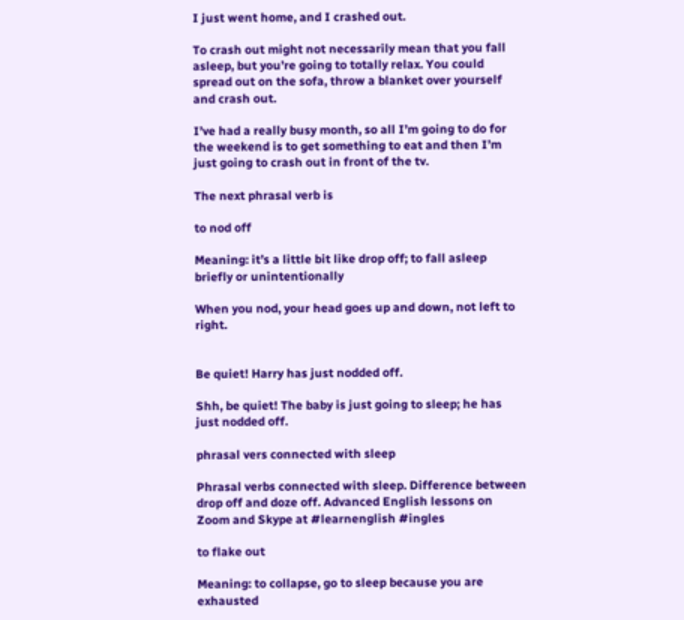I just went home, and I crashed out.

To crash out might not necessarily mean that you fall asleep, but you’re going to totally relax. You could spread out on the sofa, throw a blanket over yourself and crash out.

I’ve had a really busy month, so all I’m going to do for the weekend is to get something to eat and then I’m just going to crash out in front of the tv.

The next phrasal verb is

to nod off

Meaning: it’s a little bit like drop off; to fall asleep briefly or unintentionally

When you nod, your head goes up and down, not left to right.


Be quiet! Harry has just nodded off.

Shh, be quiet! The baby is just going to sleep; he has just nodded off.

phrasal vers connected with sleep

Phrasal verbs connected with sleep. Difference between drop off and doze off. Advanced English lessons on Zoom and Skype at #learnenglish #ingles

to flake out

Meaning: to collapse, go to sleep because you are exhausted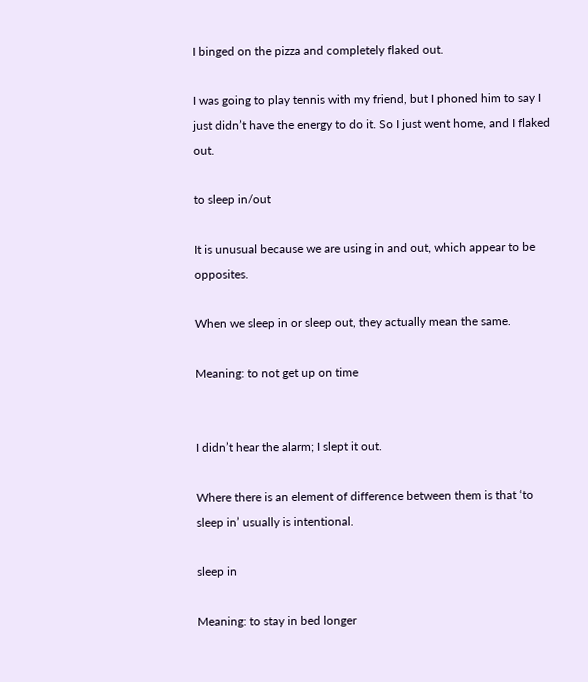I binged on the pizza and completely flaked out.

I was going to play tennis with my friend, but I phoned him to say I just didn’t have the energy to do it. So I just went home, and I flaked out.

to sleep in/out

It is unusual because we are using in and out, which appear to be opposites.

When we sleep in or sleep out, they actually mean the same.

Meaning: to not get up on time


I didn’t hear the alarm; I slept it out.

Where there is an element of difference between them is that ‘to sleep in’ usually is intentional.

sleep in

Meaning: to stay in bed longer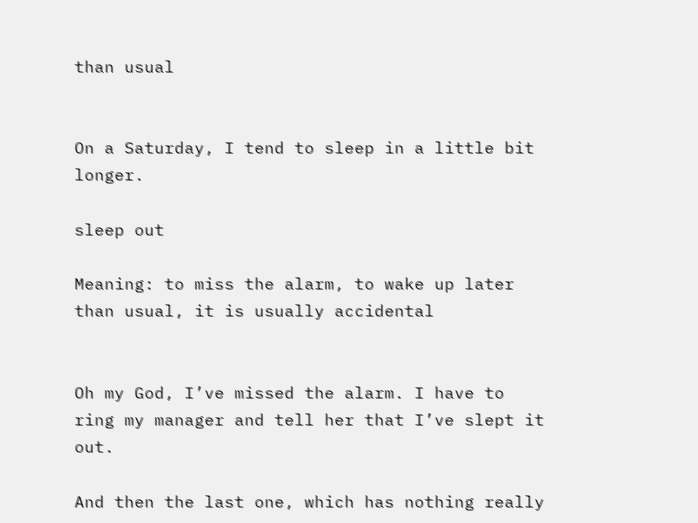than usual


On a Saturday, I tend to sleep in a little bit longer.

sleep out

Meaning: to miss the alarm, to wake up later than usual, it is usually accidental


Oh my God, I’ve missed the alarm. I have to ring my manager and tell her that I’ve slept it out.

And then the last one, which has nothing really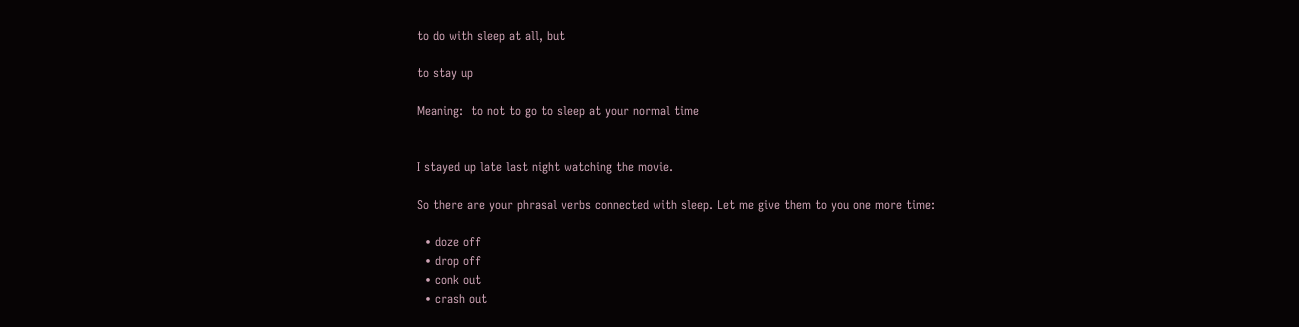to do with sleep at all, but

to stay up

Meaning:  to not to go to sleep at your normal time


I stayed up late last night watching the movie.

So there are your phrasal verbs connected with sleep. Let me give them to you one more time:

  • doze off
  • drop off
  • conk out
  • crash out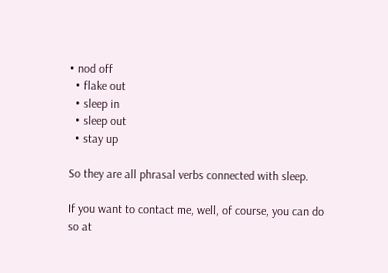• nod off
  • flake out
  • sleep in
  • sleep out
  • stay up

So they are all phrasal verbs connected with sleep.

If you want to contact me, well, of course, you can do so at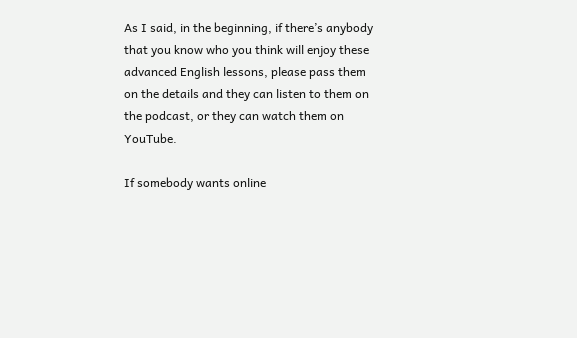As I said, in the beginning, if there’s anybody that you know who you think will enjoy these advanced English lessons, please pass them on the details and they can listen to them on the podcast, or they can watch them on YouTube.

If somebody wants online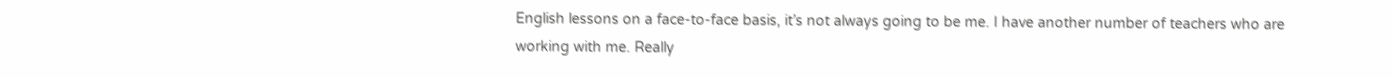English lessons on a face-to-face basis, it’s not always going to be me. I have another number of teachers who are working with me. Really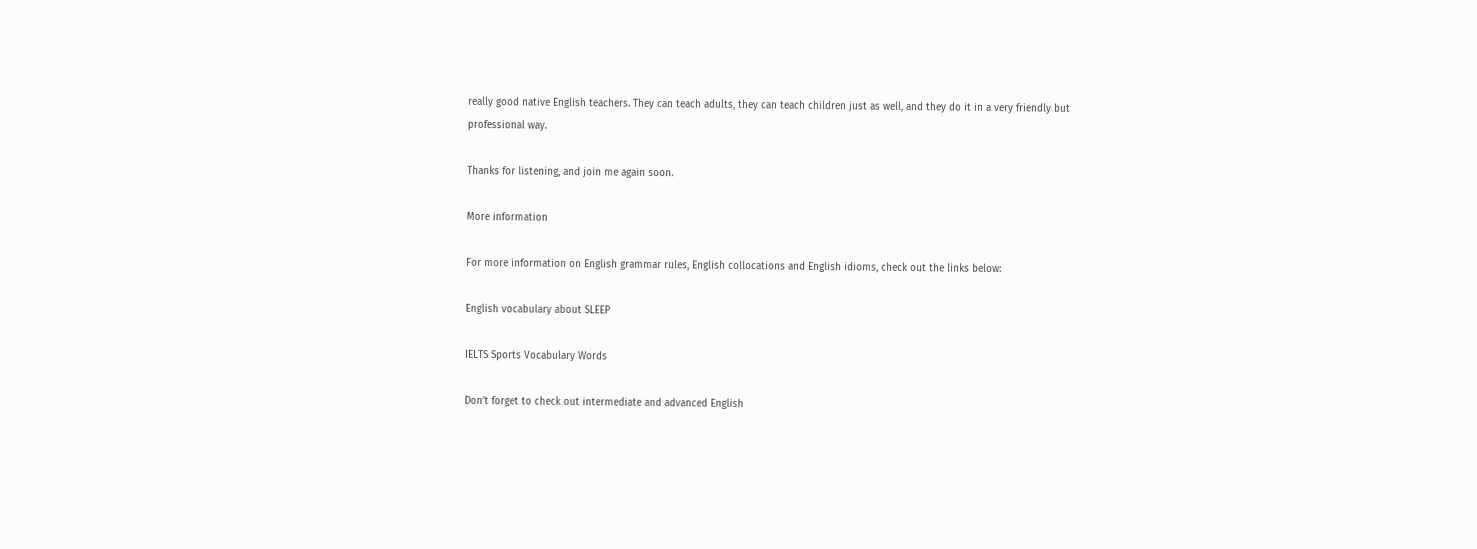really good native English teachers. They can teach adults, they can teach children just as well, and they do it in a very friendly but professional way.

Thanks for listening, and join me again soon.

More information

For more information on English grammar rules, English collocations and English idioms, check out the links below:

English vocabulary about SLEEP

IELTS Sports Vocabulary Words

Don’t forget to check out intermediate and advanced English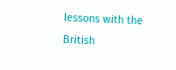lessons with the British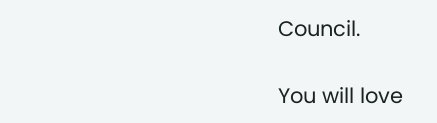Council.

You will love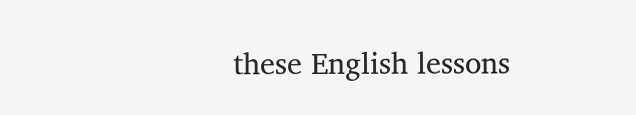these English lessons